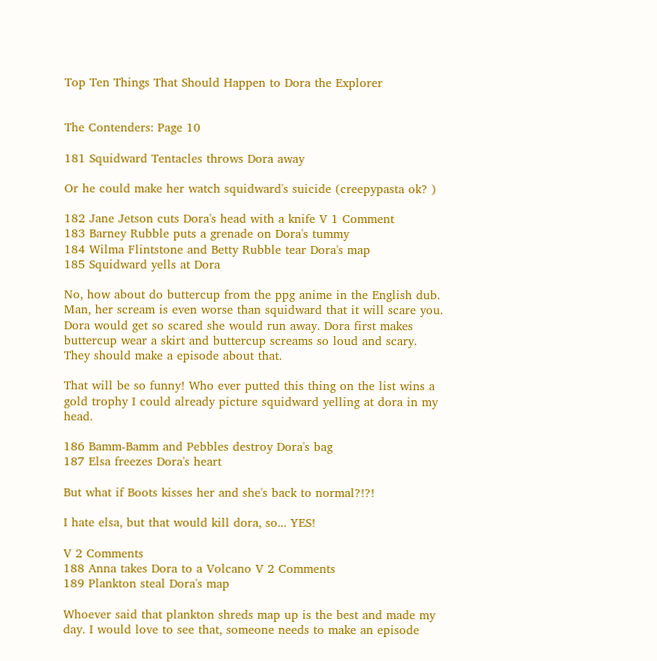Top Ten Things That Should Happen to Dora the Explorer


The Contenders: Page 10

181 Squidward Tentacles throws Dora away

Or he could make her watch squidward's suicide (creepypasta ok? )

182 Jane Jetson cuts Dora's head with a knife V 1 Comment
183 Barney Rubble puts a grenade on Dora's tummy
184 Wilma Flintstone and Betty Rubble tear Dora's map
185 Squidward yells at Dora

No, how about do buttercup from the ppg anime in the English dub. Man, her scream is even worse than squidward that it will scare you. Dora would get so scared she would run away. Dora first makes buttercup wear a skirt and buttercup screams so loud and scary. They should make a episode about that.

That will be so funny! Who ever putted this thing on the list wins a gold trophy I could already picture squidward yelling at dora in my head.

186 Bamm-Bamm and Pebbles destroy Dora's bag
187 Elsa freezes Dora's heart

But what if Boots kisses her and she's back to normal?!?!

I hate elsa, but that would kill dora, so... YES!

V 2 Comments
188 Anna takes Dora to a Volcano V 2 Comments
189 Plankton steal Dora's map

Whoever said that plankton shreds map up is the best and made my day. I would love to see that, someone needs to make an episode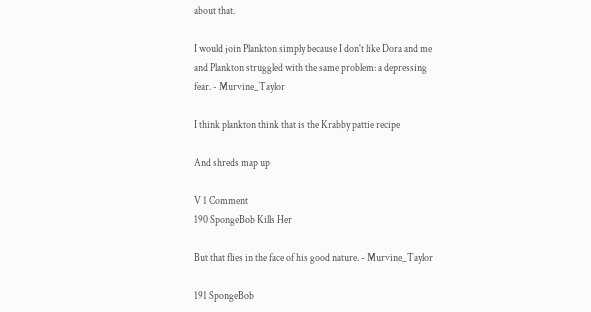about that.

I would join Plankton simply because I don't like Dora and me and Plankton struggled with the same problem: a depressing fear. - Murvine_Taylor

I think plankton think that is the Krabby pattie recipe

And shreds map up

V 1 Comment
190 SpongeBob Kills Her

But that flies in the face of his good nature. - Murvine_Taylor

191 SpongeBob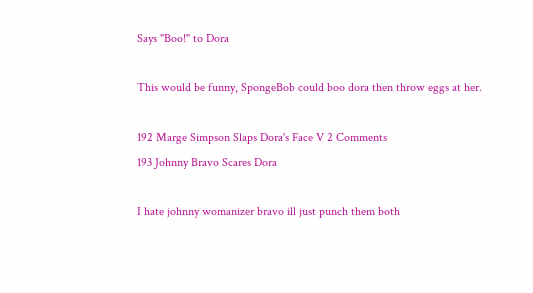Says "Boo!" to Dora

This would be funny, SpongeBob could boo dora then throw eggs at her.

192 Marge Simpson Slaps Dora's Face V 2 Comments
193 Johnny Bravo Scares Dora

I hate johnny womanizer bravo ill just punch them both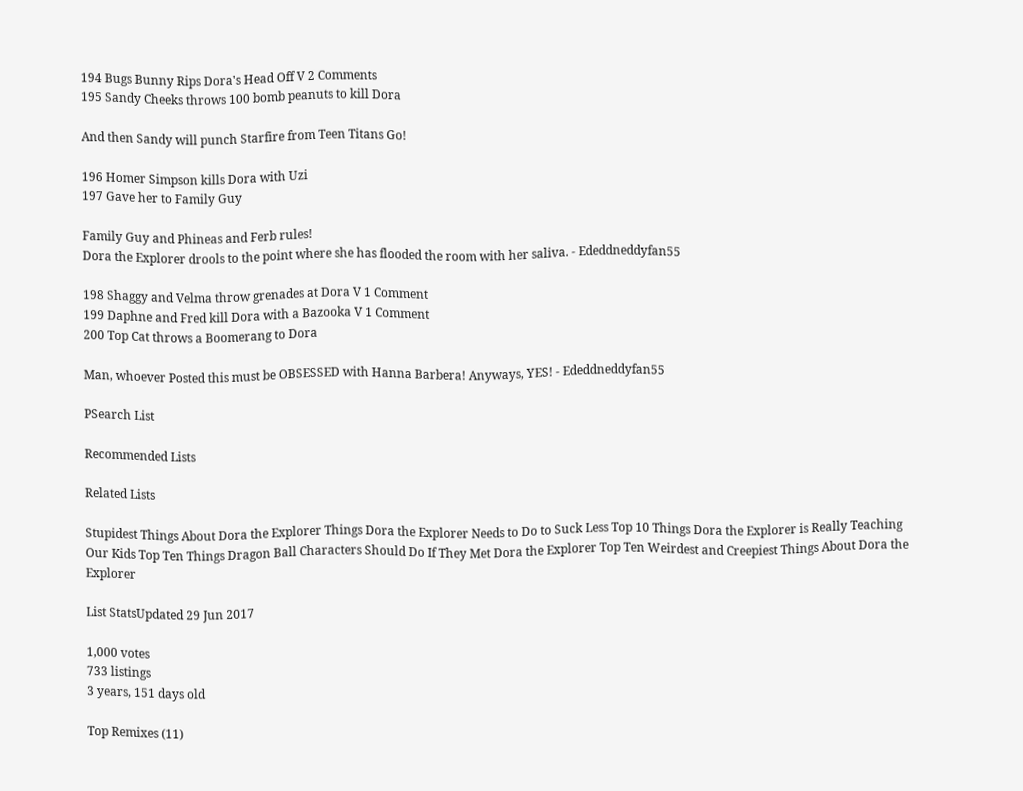194 Bugs Bunny Rips Dora's Head Off V 2 Comments
195 Sandy Cheeks throws 100 bomb peanuts to kill Dora

And then Sandy will punch Starfire from Teen Titans Go!

196 Homer Simpson kills Dora with Uzi
197 Gave her to Family Guy

Family Guy and Phineas and Ferb rules!
Dora the Explorer drools to the point where she has flooded the room with her saliva. - Ededdneddyfan55

198 Shaggy and Velma throw grenades at Dora V 1 Comment
199 Daphne and Fred kill Dora with a Bazooka V 1 Comment
200 Top Cat throws a Boomerang to Dora

Man, whoever Posted this must be OBSESSED with Hanna Barbera! Anyways, YES! - Ededdneddyfan55

PSearch List

Recommended Lists

Related Lists

Stupidest Things About Dora the Explorer Things Dora the Explorer Needs to Do to Suck Less Top 10 Things Dora the Explorer is Really Teaching Our Kids Top Ten Things Dragon Ball Characters Should Do If They Met Dora the Explorer Top Ten Weirdest and Creepiest Things About Dora the Explorer

List StatsUpdated 29 Jun 2017

1,000 votes
733 listings
3 years, 151 days old

Top Remixes (11)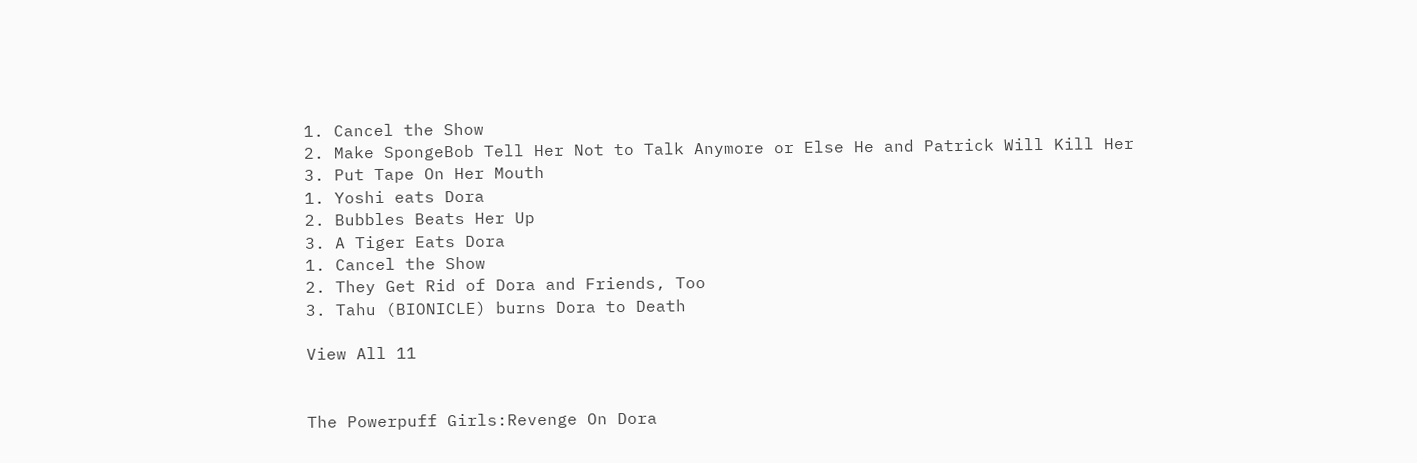1. Cancel the Show
2. Make SpongeBob Tell Her Not to Talk Anymore or Else He and Patrick Will Kill Her
3. Put Tape On Her Mouth
1. Yoshi eats Dora
2. Bubbles Beats Her Up
3. A Tiger Eats Dora
1. Cancel the Show
2. They Get Rid of Dora and Friends, Too
3. Tahu (BIONICLE) burns Dora to Death

View All 11


The Powerpuff Girls:Revenge On Dora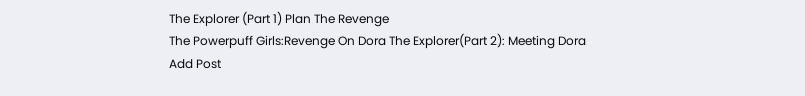The Explorer (Part 1) Plan The Revenge
The Powerpuff Girls:Revenge On Dora The Explorer(Part 2): Meeting Dora
Add Post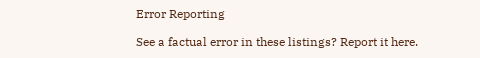Error Reporting

See a factual error in these listings? Report it here.